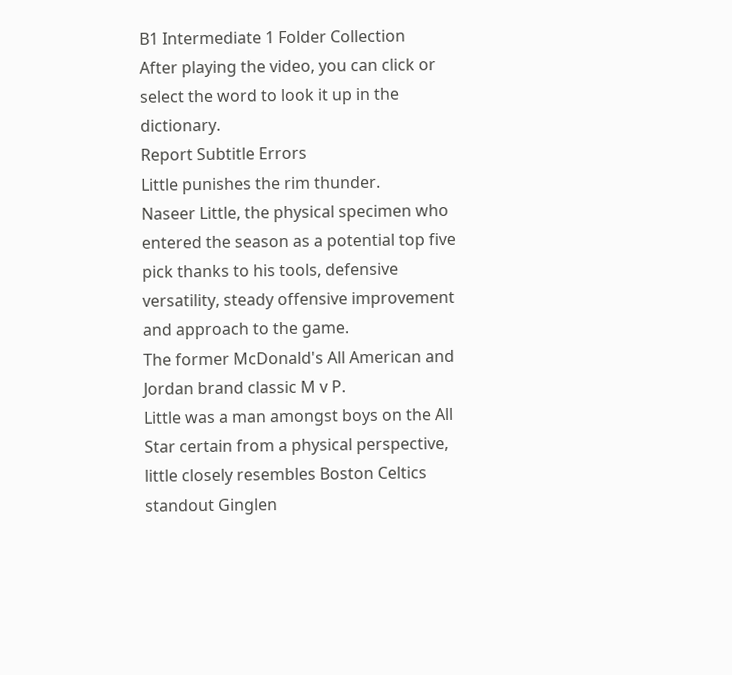B1 Intermediate 1 Folder Collection
After playing the video, you can click or select the word to look it up in the dictionary.
Report Subtitle Errors
Little punishes the rim thunder.
Naseer Little, the physical specimen who entered the season as a potential top five pick thanks to his tools, defensive versatility, steady offensive improvement and approach to the game.
The former McDonald's All American and Jordan brand classic M v P.
Little was a man amongst boys on the All Star certain from a physical perspective, little closely resembles Boston Celtics standout Ginglen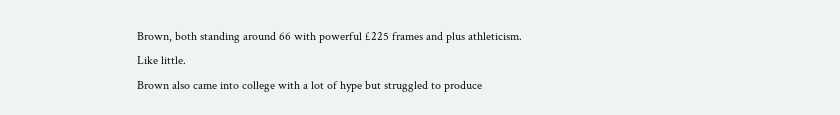Brown, both standing around 66 with powerful £225 frames and plus athleticism.
Like little.
Brown also came into college with a lot of hype but struggled to produce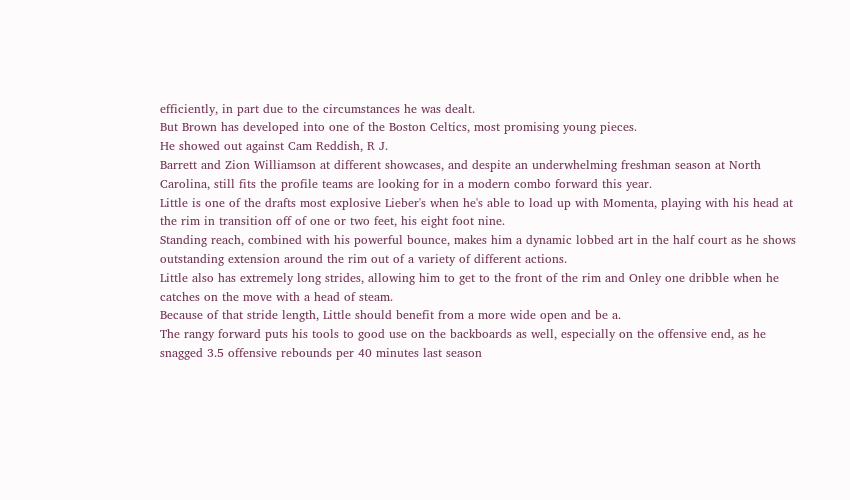efficiently, in part due to the circumstances he was dealt.
But Brown has developed into one of the Boston Celtics, most promising young pieces.
He showed out against Cam Reddish, R J.
Barrett and Zion Williamson at different showcases, and despite an underwhelming freshman season at North Carolina, still fits the profile teams are looking for in a modern combo forward this year.
Little is one of the drafts most explosive Lieber's when he's able to load up with Momenta, playing with his head at the rim in transition off of one or two feet, his eight foot nine.
Standing reach, combined with his powerful bounce, makes him a dynamic lobbed art in the half court as he shows outstanding extension around the rim out of a variety of different actions.
Little also has extremely long strides, allowing him to get to the front of the rim and Onley one dribble when he catches on the move with a head of steam.
Because of that stride length, Little should benefit from a more wide open and be a.
The rangy forward puts his tools to good use on the backboards as well, especially on the offensive end, as he snagged 3.5 offensive rebounds per 40 minutes last season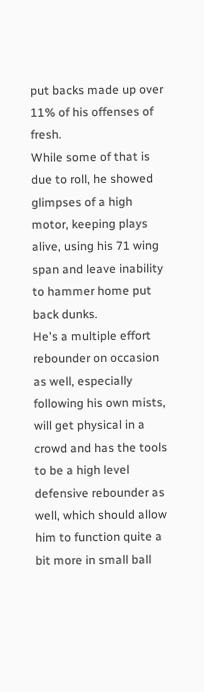put backs made up over 11% of his offenses of fresh.
While some of that is due to roll, he showed glimpses of a high motor, keeping plays alive, using his 71 wing span and leave inability to hammer home put back dunks.
He's a multiple effort rebounder on occasion as well, especially following his own mists, will get physical in a crowd and has the tools to be a high level defensive rebounder as well, which should allow him to function quite a bit more in small ball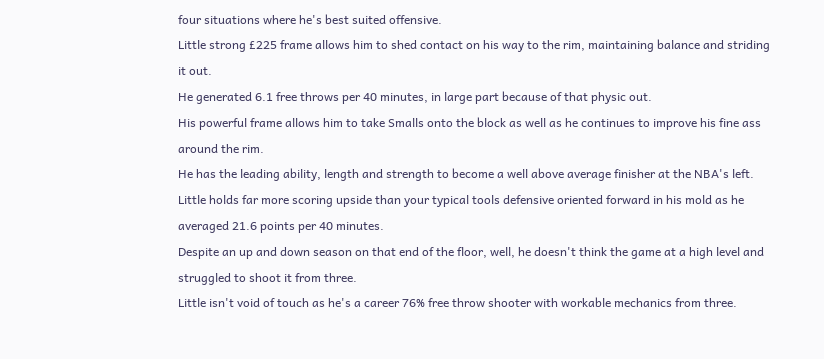four situations where he's best suited offensive.
Little strong £225 frame allows him to shed contact on his way to the rim, maintaining balance and striding it out.
He generated 6.1 free throws per 40 minutes, in large part because of that physic out.
His powerful frame allows him to take Smalls onto the block as well as he continues to improve his fine ass around the rim.
He has the leading ability, length and strength to become a well above average finisher at the NBA's left.
Little holds far more scoring upside than your typical tools defensive oriented forward in his mold as he averaged 21.6 points per 40 minutes.
Despite an up and down season on that end of the floor, well, he doesn't think the game at a high level and struggled to shoot it from three.
Little isn't void of touch as he's a career 76% free throw shooter with workable mechanics from three.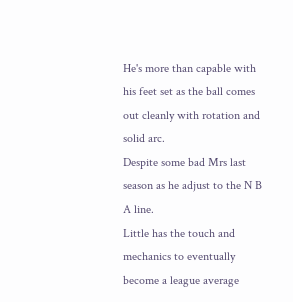He's more than capable with his feet set as the ball comes out cleanly with rotation and solid arc.
Despite some bad Mrs last season as he adjust to the N B A line.
Little has the touch and mechanics to eventually become a league average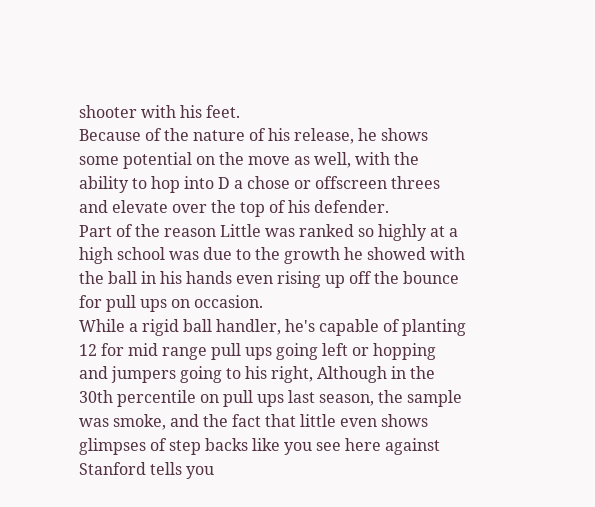shooter with his feet.
Because of the nature of his release, he shows some potential on the move as well, with the ability to hop into D a chose or offscreen threes and elevate over the top of his defender.
Part of the reason Little was ranked so highly at a high school was due to the growth he showed with the ball in his hands even rising up off the bounce for pull ups on occasion.
While a rigid ball handler, he's capable of planting 12 for mid range pull ups going left or hopping and jumpers going to his right, Although in the 30th percentile on pull ups last season, the sample was smoke, and the fact that little even shows glimpses of step backs like you see here against Stanford tells you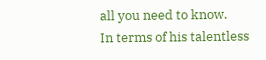all you need to know.
In terms of his talentless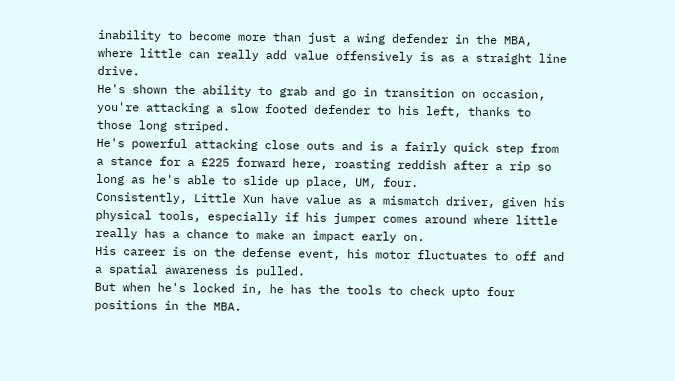inability to become more than just a wing defender in the MBA, where little can really add value offensively is as a straight line drive.
He's shown the ability to grab and go in transition on occasion, you're attacking a slow footed defender to his left, thanks to those long striped.
He's powerful attacking close outs and is a fairly quick step from a stance for a £225 forward here, roasting reddish after a rip so long as he's able to slide up place, UM, four.
Consistently, Little Xun have value as a mismatch driver, given his physical tools, especially if his jumper comes around where little really has a chance to make an impact early on.
His career is on the defense event, his motor fluctuates to off and a spatial awareness is pulled.
But when he's locked in, he has the tools to check upto four positions in the MBA.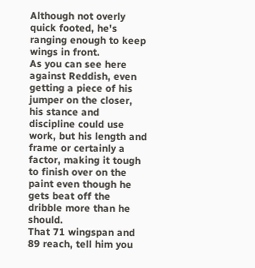Although not overly quick footed, he's ranging enough to keep wings in front.
As you can see here against Reddish, even getting a piece of his jumper on the closer, his stance and discipline could use work, but his length and frame or certainly a factor, making it tough to finish over on the paint even though he gets beat off the dribble more than he should.
That 71 wingspan and 89 reach, tell him you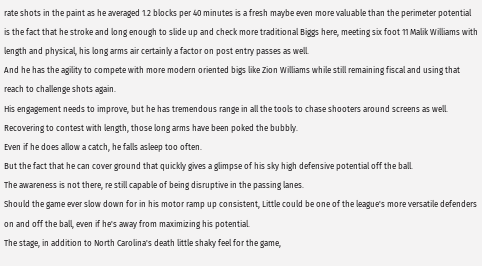rate shots in the paint as he averaged 1.2 blocks per 40 minutes is a fresh maybe even more valuable than the perimeter potential is the fact that he stroke and long enough to slide up and check more traditional Biggs here, meeting six foot 11 Malik Williams with length and physical, his long arms air certainly a factor on post entry passes as well.
And he has the agility to compete with more modern oriented bigs like Zion Williams while still remaining fiscal and using that reach to challenge shots again.
His engagement needs to improve, but he has tremendous range in all the tools to chase shooters around screens as well.
Recovering to contest with length, those long arms have been poked the bubbly.
Even if he does allow a catch, he falls asleep too often.
But the fact that he can cover ground that quickly gives a glimpse of his sky high defensive potential off the ball.
The awareness is not there, re still capable of being disruptive in the passing lanes.
Should the game ever slow down for in his motor ramp up consistent, Little could be one of the league's more versatile defenders on and off the ball, even if he's away from maximizing his potential.
The stage, in addition to North Carolina's death little shaky feel for the game,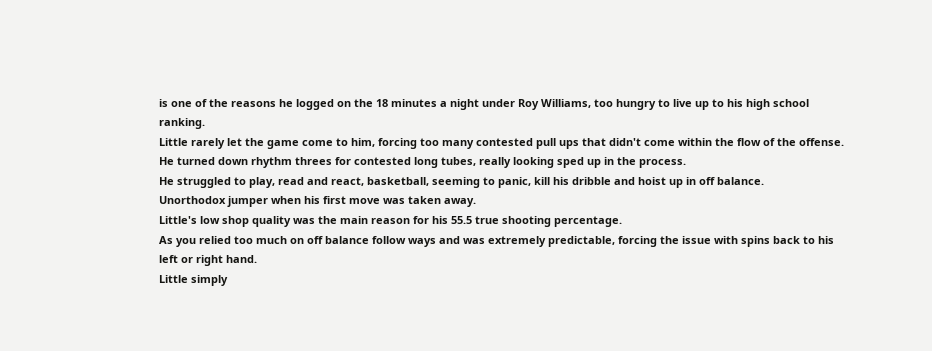is one of the reasons he logged on the 18 minutes a night under Roy Williams, too hungry to live up to his high school ranking.
Little rarely let the game come to him, forcing too many contested pull ups that didn't come within the flow of the offense.
He turned down rhythm threes for contested long tubes, really looking sped up in the process.
He struggled to play, read and react, basketball, seeming to panic, kill his dribble and hoist up in off balance.
Unorthodox jumper when his first move was taken away.
Little's low shop quality was the main reason for his 55.5 true shooting percentage.
As you relied too much on off balance follow ways and was extremely predictable, forcing the issue with spins back to his left or right hand.
Little simply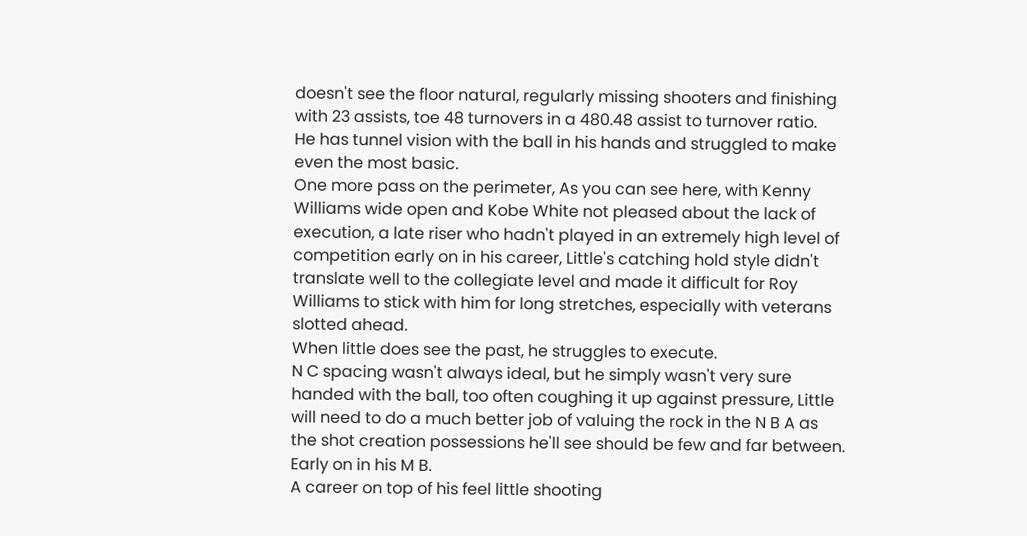doesn't see the floor natural, regularly missing shooters and finishing with 23 assists, toe 48 turnovers in a 480.48 assist to turnover ratio.
He has tunnel vision with the ball in his hands and struggled to make even the most basic.
One more pass on the perimeter, As you can see here, with Kenny Williams wide open and Kobe White not pleased about the lack of execution, a late riser who hadn't played in an extremely high level of competition early on in his career, Little's catching hold style didn't translate well to the collegiate level and made it difficult for Roy Williams to stick with him for long stretches, especially with veterans slotted ahead.
When little does see the past, he struggles to execute.
N C spacing wasn't always ideal, but he simply wasn't very sure handed with the ball, too often coughing it up against pressure, Little will need to do a much better job of valuing the rock in the N B A as the shot creation possessions he'll see should be few and far between.
Early on in his M B.
A career on top of his feel little shooting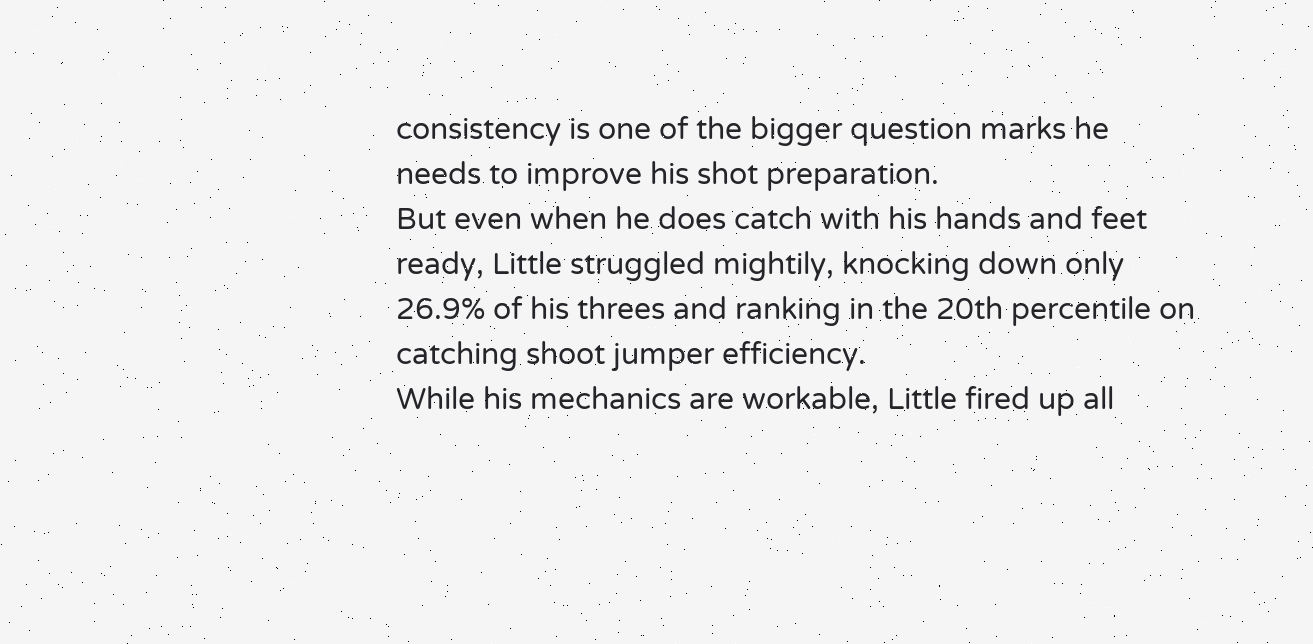consistency is one of the bigger question marks he needs to improve his shot preparation.
But even when he does catch with his hands and feet ready, Little struggled mightily, knocking down only 26.9% of his threes and ranking in the 20th percentile on catching shoot jumper efficiency.
While his mechanics are workable, Little fired up all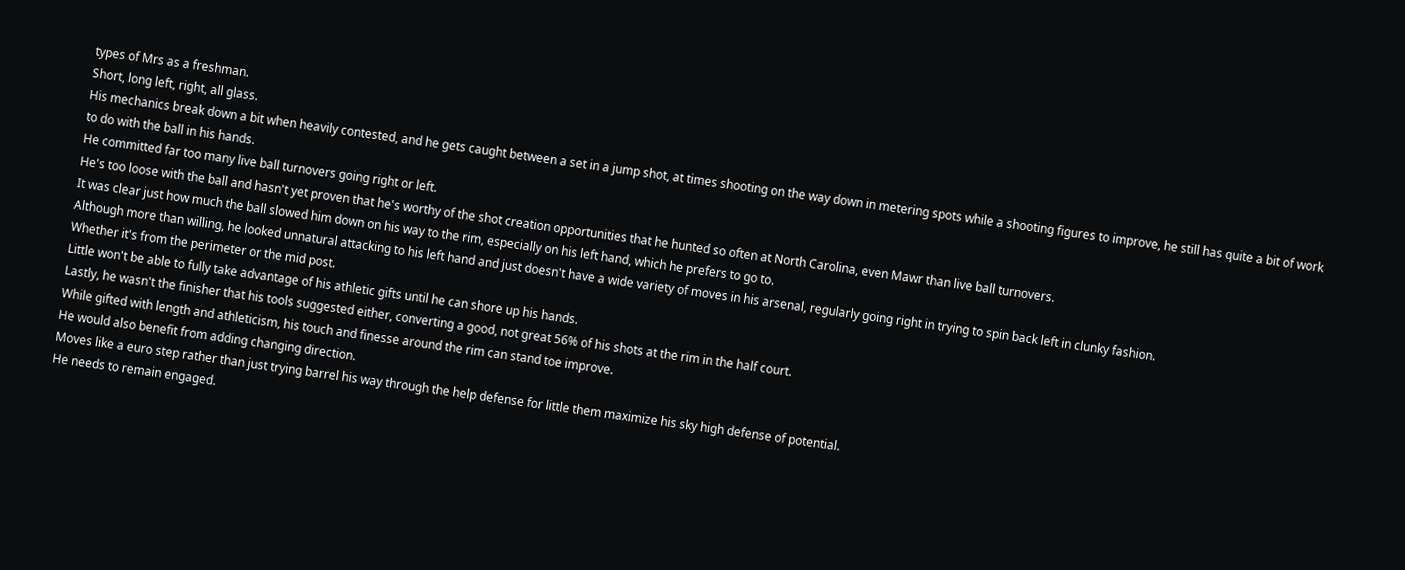types of Mrs as a freshman.
Short, long left, right, all glass.
His mechanics break down a bit when heavily contested, and he gets caught between a set in a jump shot, at times shooting on the way down in metering spots while a shooting figures to improve, he still has quite a bit of work to do with the ball in his hands.
He committed far too many live ball turnovers going right or left.
He's too loose with the ball and hasn't yet proven that he's worthy of the shot creation opportunities that he hunted so often at North Carolina, even Mawr than live ball turnovers.
It was clear just how much the ball slowed him down on his way to the rim, especially on his left hand, which he prefers to go to.
Although more than willing, he looked unnatural attacking to his left hand and just doesn't have a wide variety of moves in his arsenal, regularly going right in trying to spin back left in clunky fashion.
Whether it's from the perimeter or the mid post.
Little won't be able to fully take advantage of his athletic gifts until he can shore up his hands.
Lastly, he wasn't the finisher that his tools suggested either, converting a good, not great 56% of his shots at the rim in the half court.
While gifted with length and athleticism, his touch and finesse around the rim can stand toe improve.
He would also benefit from adding changing direction.
Moves like a euro step rather than just trying barrel his way through the help defense for little them maximize his sky high defense of potential.
He needs to remain engaged.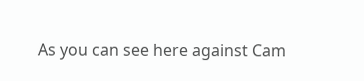As you can see here against Cam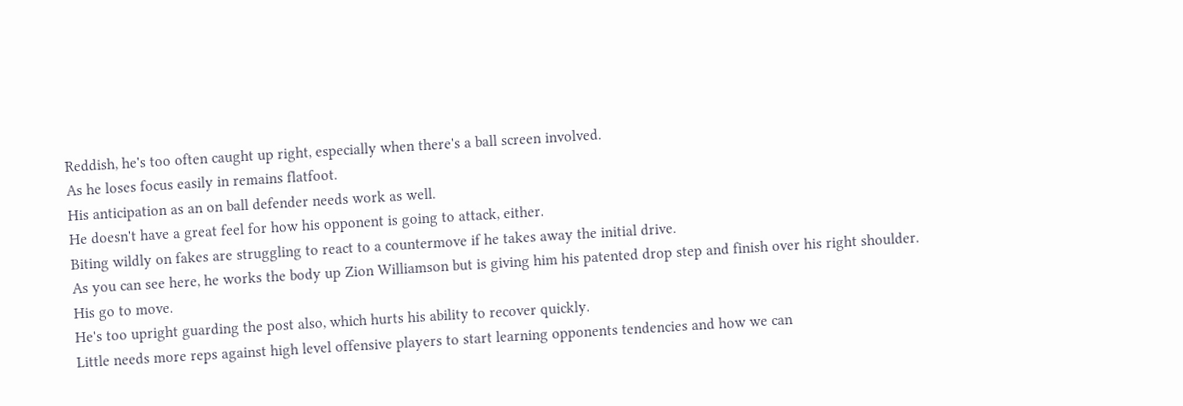Reddish, he's too often caught up right, especially when there's a ball screen involved.
As he loses focus easily in remains flatfoot.
His anticipation as an on ball defender needs work as well.
He doesn't have a great feel for how his opponent is going to attack, either.
Biting wildly on fakes are struggling to react to a countermove if he takes away the initial drive.
As you can see here, he works the body up Zion Williamson but is giving him his patented drop step and finish over his right shoulder.
His go to move.
He's too upright guarding the post also, which hurts his ability to recover quickly.
Little needs more reps against high level offensive players to start learning opponents tendencies and how we can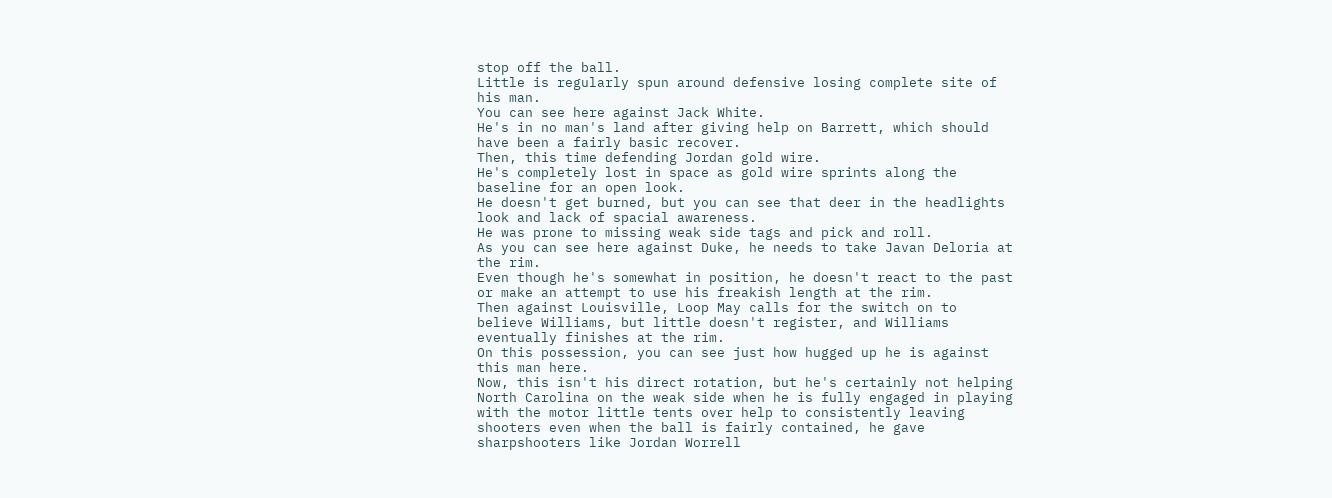stop off the ball.
Little is regularly spun around defensive losing complete site of his man.
You can see here against Jack White.
He's in no man's land after giving help on Barrett, which should have been a fairly basic recover.
Then, this time defending Jordan gold wire.
He's completely lost in space as gold wire sprints along the baseline for an open look.
He doesn't get burned, but you can see that deer in the headlights look and lack of spacial awareness.
He was prone to missing weak side tags and pick and roll.
As you can see here against Duke, he needs to take Javan Deloria at the rim.
Even though he's somewhat in position, he doesn't react to the past or make an attempt to use his freakish length at the rim.
Then against Louisville, Loop May calls for the switch on to believe Williams, but little doesn't register, and Williams eventually finishes at the rim.
On this possession, you can see just how hugged up he is against this man here.
Now, this isn't his direct rotation, but he's certainly not helping North Carolina on the weak side when he is fully engaged in playing with the motor little tents over help to consistently leaving shooters even when the ball is fairly contained, he gave sharpshooters like Jordan Worrell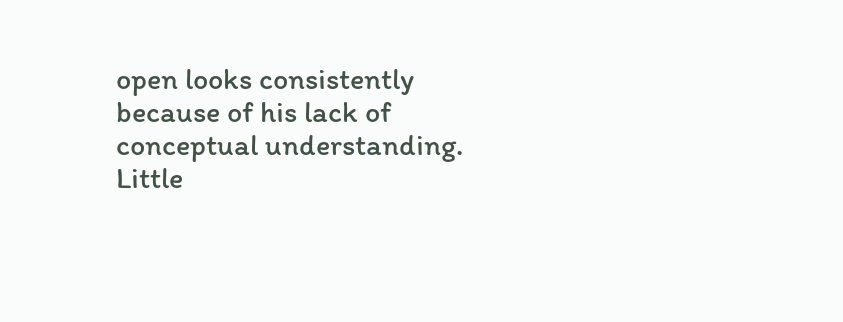open looks consistently because of his lack of conceptual understanding.
Little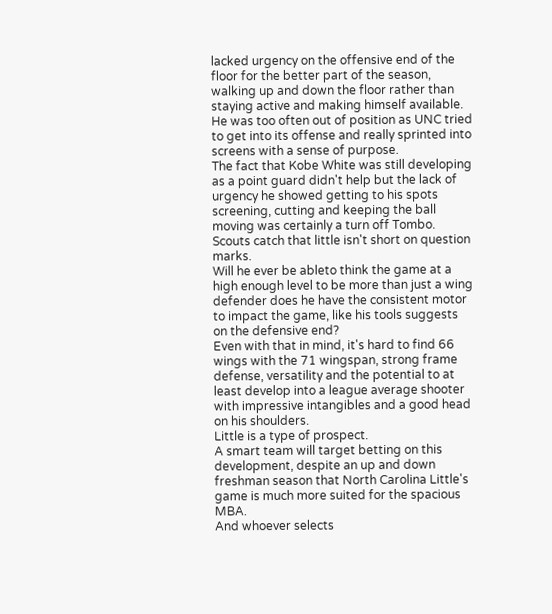lacked urgency on the offensive end of the floor for the better part of the season, walking up and down the floor rather than staying active and making himself available.
He was too often out of position as UNC tried to get into its offense and really sprinted into screens with a sense of purpose.
The fact that Kobe White was still developing as a point guard didn't help but the lack of urgency he showed getting to his spots screening, cutting and keeping the ball moving was certainly a turn off Tombo.
Scouts catch that little isn't short on question marks.
Will he ever be ableto think the game at a high enough level to be more than just a wing defender does he have the consistent motor to impact the game, like his tools suggests on the defensive end?
Even with that in mind, it's hard to find 66 wings with the 71 wingspan, strong frame defense, versatility and the potential to at least develop into a league average shooter with impressive intangibles and a good head on his shoulders.
Little is a type of prospect.
A smart team will target betting on this development, despite an up and down freshman season that North Carolina Little's game is much more suited for the spacious MBA.
And whoever selects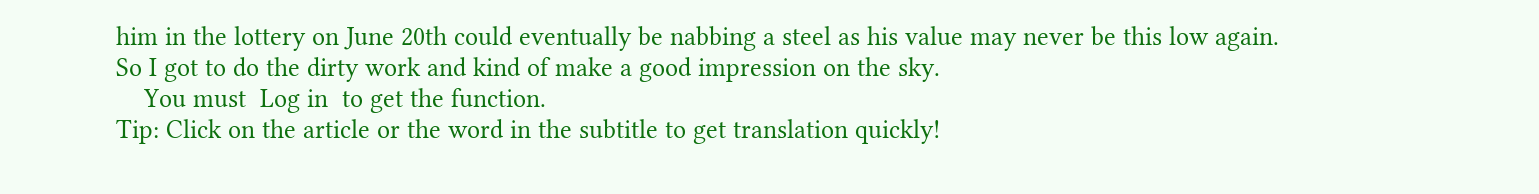him in the lottery on June 20th could eventually be nabbing a steel as his value may never be this low again.
So I got to do the dirty work and kind of make a good impression on the sky.
    You must  Log in  to get the function.
Tip: Click on the article or the word in the subtitle to get translation quickly!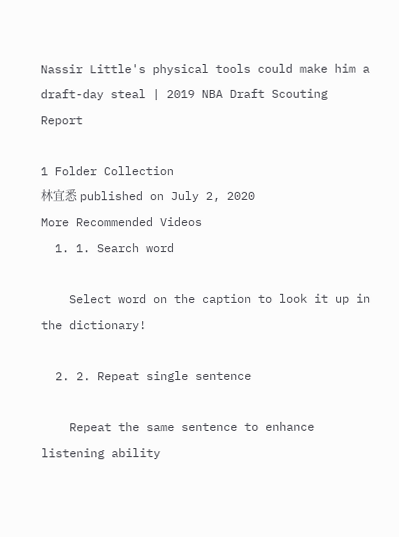Nassir Little's physical tools could make him a draft-day steal | 2019 NBA Draft Scouting Report

1 Folder Collection
林宜悉 published on July 2, 2020
More Recommended Videos
  1. 1. Search word

    Select word on the caption to look it up in the dictionary!

  2. 2. Repeat single sentence

    Repeat the same sentence to enhance listening ability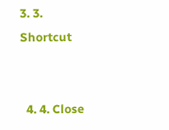3. 3. Shortcut


  4. 4. Close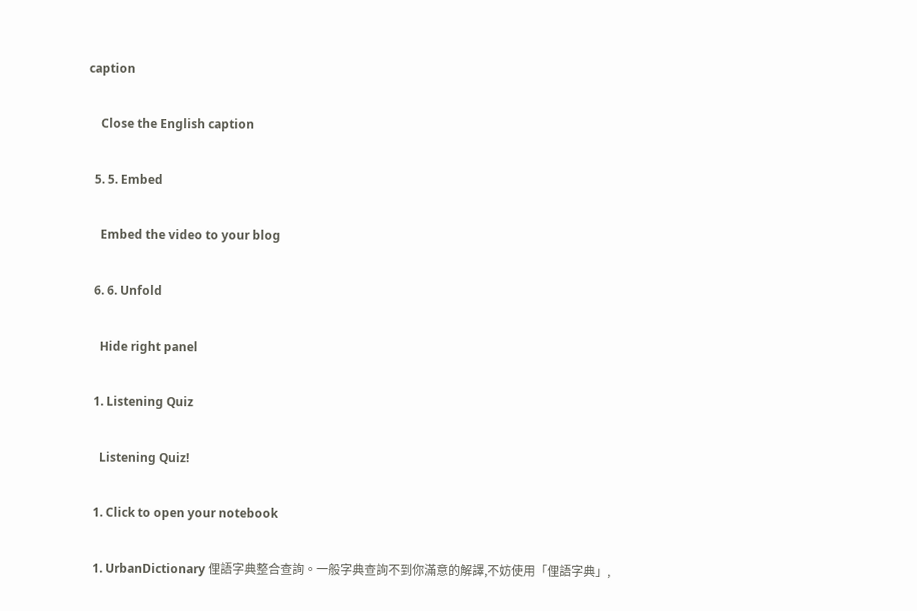caption

    Close the English caption

  5. 5. Embed

    Embed the video to your blog

  6. 6. Unfold

    Hide right panel

  1. Listening Quiz

    Listening Quiz!

  1. Click to open your notebook

  1. UrbanDictionary 俚語字典整合查詢。一般字典查詢不到你滿意的解譯,不妨使用「俚語字典」,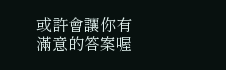或許會讓你有滿意的答案喔